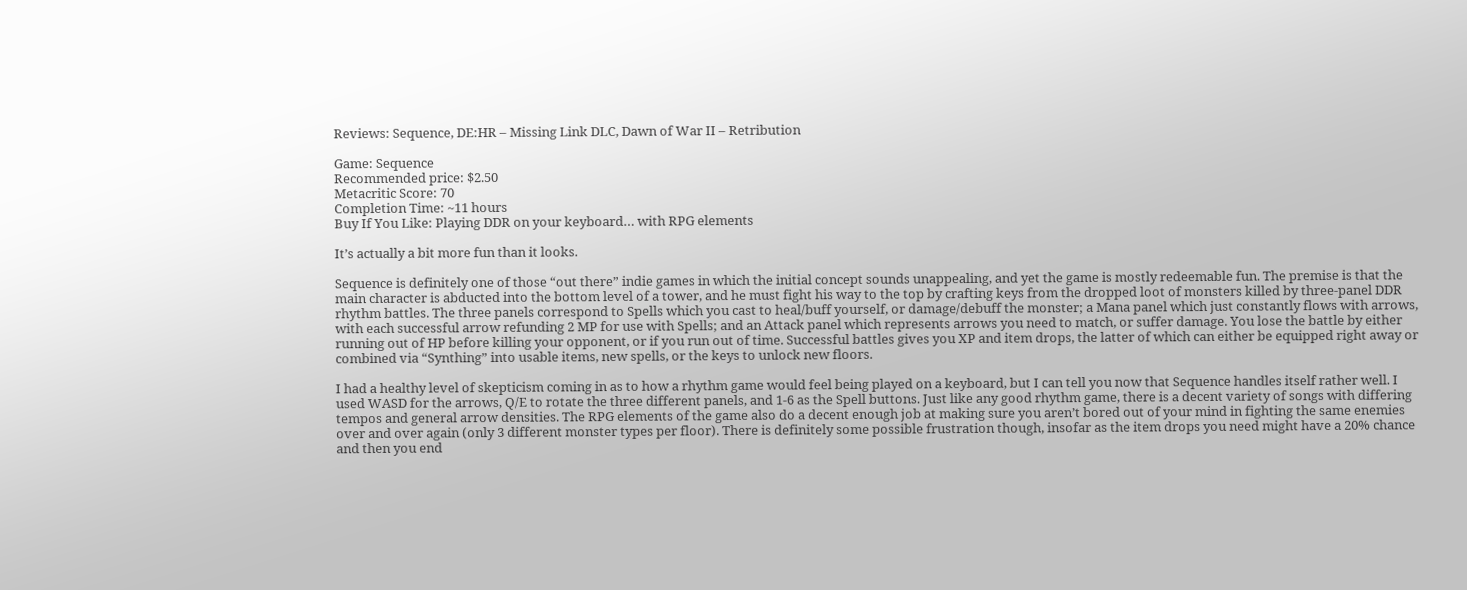Reviews: Sequence, DE:HR – Missing Link DLC, Dawn of War II – Retribution

Game: Sequence
Recommended price: $2.50
Metacritic Score: 70
Completion Time: ~11 hours
Buy If You Like: Playing DDR on your keyboard… with RPG elements

It’s actually a bit more fun than it looks.

Sequence is definitely one of those “out there” indie games in which the initial concept sounds unappealing, and yet the game is mostly redeemable fun. The premise is that the main character is abducted into the bottom level of a tower, and he must fight his way to the top by crafting keys from the dropped loot of monsters killed by three-panel DDR rhythm battles. The three panels correspond to Spells which you cast to heal/buff yourself, or damage/debuff the monster; a Mana panel which just constantly flows with arrows, with each successful arrow refunding 2 MP for use with Spells; and an Attack panel which represents arrows you need to match, or suffer damage. You lose the battle by either running out of HP before killing your opponent, or if you run out of time. Successful battles gives you XP and item drops, the latter of which can either be equipped right away or combined via “Synthing” into usable items, new spells, or the keys to unlock new floors.

I had a healthy level of skepticism coming in as to how a rhythm game would feel being played on a keyboard, but I can tell you now that Sequence handles itself rather well. I used WASD for the arrows, Q/E to rotate the three different panels, and 1-6 as the Spell buttons. Just like any good rhythm game, there is a decent variety of songs with differing tempos and general arrow densities. The RPG elements of the game also do a decent enough job at making sure you aren’t bored out of your mind in fighting the same enemies over and over again (only 3 different monster types per floor). There is definitely some possible frustration though, insofar as the item drops you need might have a 20% chance and then you end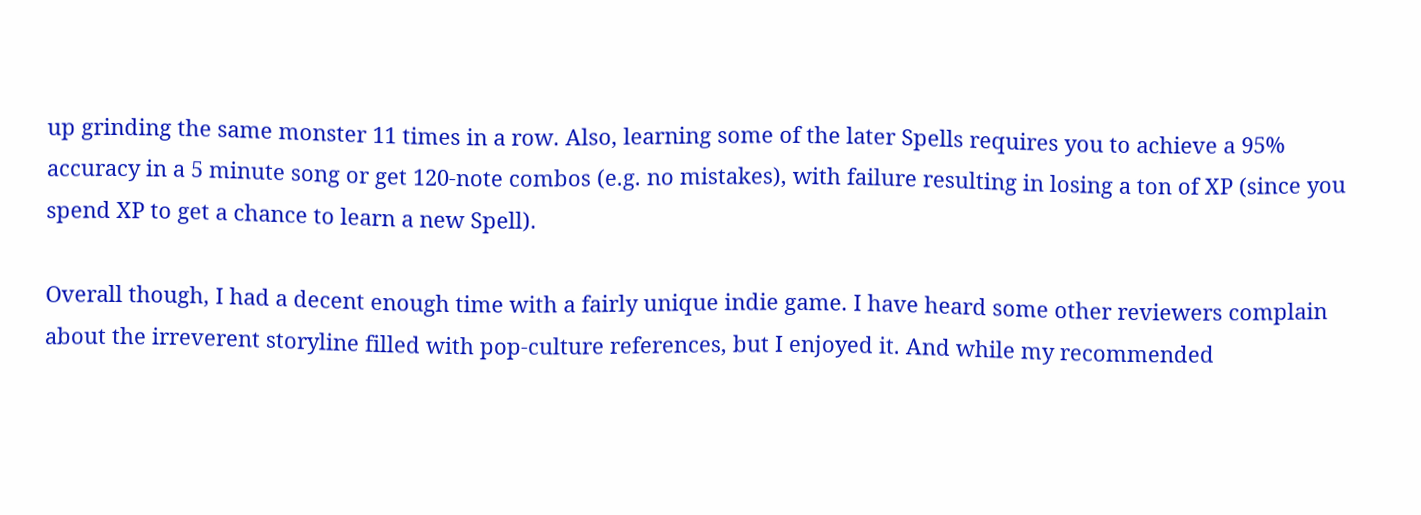up grinding the same monster 11 times in a row. Also, learning some of the later Spells requires you to achieve a 95% accuracy in a 5 minute song or get 120-note combos (e.g. no mistakes), with failure resulting in losing a ton of XP (since you spend XP to get a chance to learn a new Spell).

Overall though, I had a decent enough time with a fairly unique indie game. I have heard some other reviewers complain about the irreverent storyline filled with pop-culture references, but I enjoyed it. And while my recommended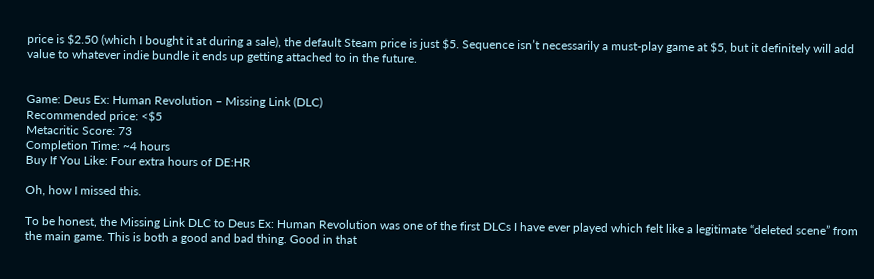price is $2.50 (which I bought it at during a sale), the default Steam price is just $5. Sequence isn’t necessarily a must-play game at $5, but it definitely will add value to whatever indie bundle it ends up getting attached to in the future.


Game: Deus Ex: Human Revolution – Missing Link (DLC)
Recommended price: <$5
Metacritic Score: 73
Completion Time: ~4 hours
Buy If You Like: Four extra hours of DE:HR

Oh, how I missed this.

To be honest, the Missing Link DLC to Deus Ex: Human Revolution was one of the first DLCs I have ever played which felt like a legitimate “deleted scene” from the main game. This is both a good and bad thing. Good in that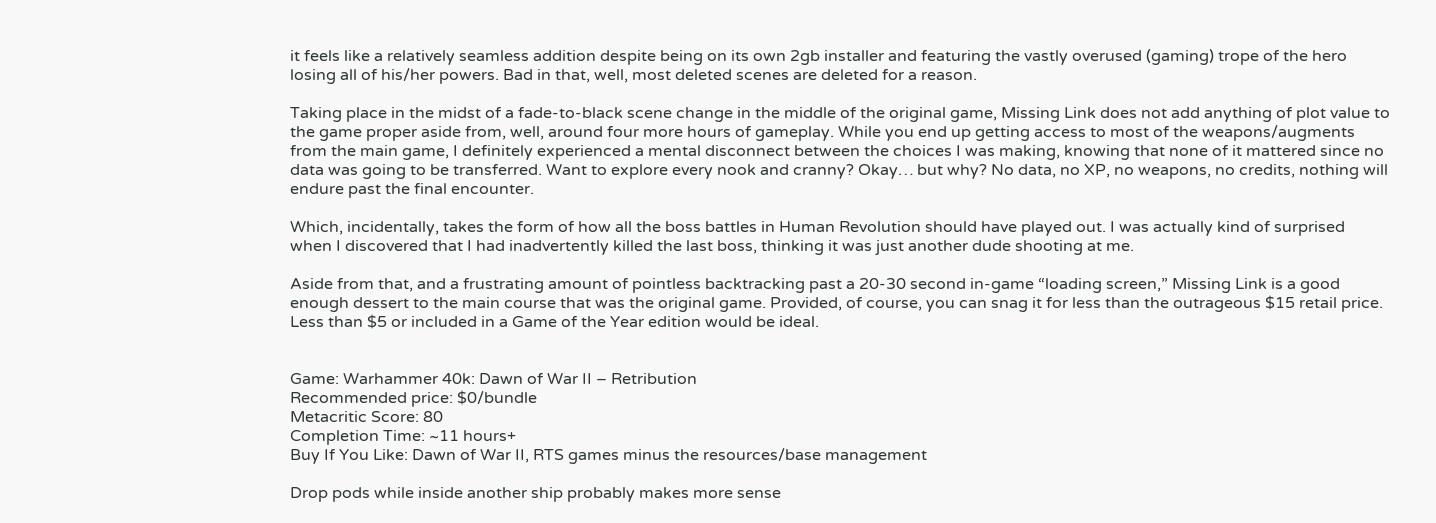it feels like a relatively seamless addition despite being on its own 2gb installer and featuring the vastly overused (gaming) trope of the hero losing all of his/her powers. Bad in that, well, most deleted scenes are deleted for a reason.

Taking place in the midst of a fade-to-black scene change in the middle of the original game, Missing Link does not add anything of plot value to the game proper aside from, well, around four more hours of gameplay. While you end up getting access to most of the weapons/augments from the main game, I definitely experienced a mental disconnect between the choices I was making, knowing that none of it mattered since no data was going to be transferred. Want to explore every nook and cranny? Okay… but why? No data, no XP, no weapons, no credits, nothing will endure past the final encounter.

Which, incidentally, takes the form of how all the boss battles in Human Revolution should have played out. I was actually kind of surprised when I discovered that I had inadvertently killed the last boss, thinking it was just another dude shooting at me.

Aside from that, and a frustrating amount of pointless backtracking past a 20-30 second in-game “loading screen,” Missing Link is a good enough dessert to the main course that was the original game. Provided, of course, you can snag it for less than the outrageous $15 retail price. Less than $5 or included in a Game of the Year edition would be ideal.


Game: Warhammer 40k: Dawn of War II – Retribution
Recommended price: $0/bundle
Metacritic Score: 80
Completion Time: ~11 hours+
Buy If You Like: Dawn of War II, RTS games minus the resources/base management

Drop pods while inside another ship probably makes more sense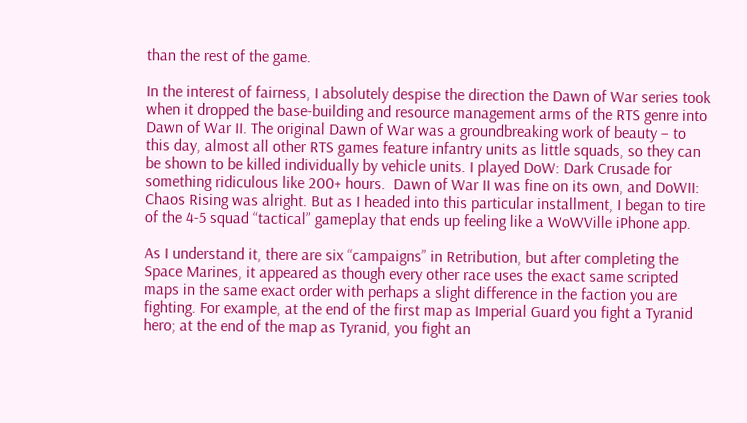than the rest of the game.

In the interest of fairness, I absolutely despise the direction the Dawn of War series took when it dropped the base-building and resource management arms of the RTS genre into Dawn of War II. The original Dawn of War was a groundbreaking work of beauty – to this day, almost all other RTS games feature infantry units as little squads, so they can be shown to be killed individually by vehicle units. I played DoW: Dark Crusade for something ridiculous like 200+ hours.  Dawn of War II was fine on its own, and DoWII: Chaos Rising was alright. But as I headed into this particular installment, I began to tire of the 4-5 squad “tactical” gameplay that ends up feeling like a WoWVille iPhone app.

As I understand it, there are six “campaigns” in Retribution, but after completing the Space Marines, it appeared as though every other race uses the exact same scripted maps in the same exact order with perhaps a slight difference in the faction you are fighting. For example, at the end of the first map as Imperial Guard you fight a Tyranid hero; at the end of the map as Tyranid, you fight an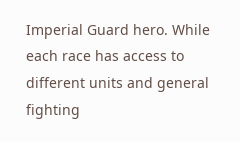Imperial Guard hero. While each race has access to different units and general fighting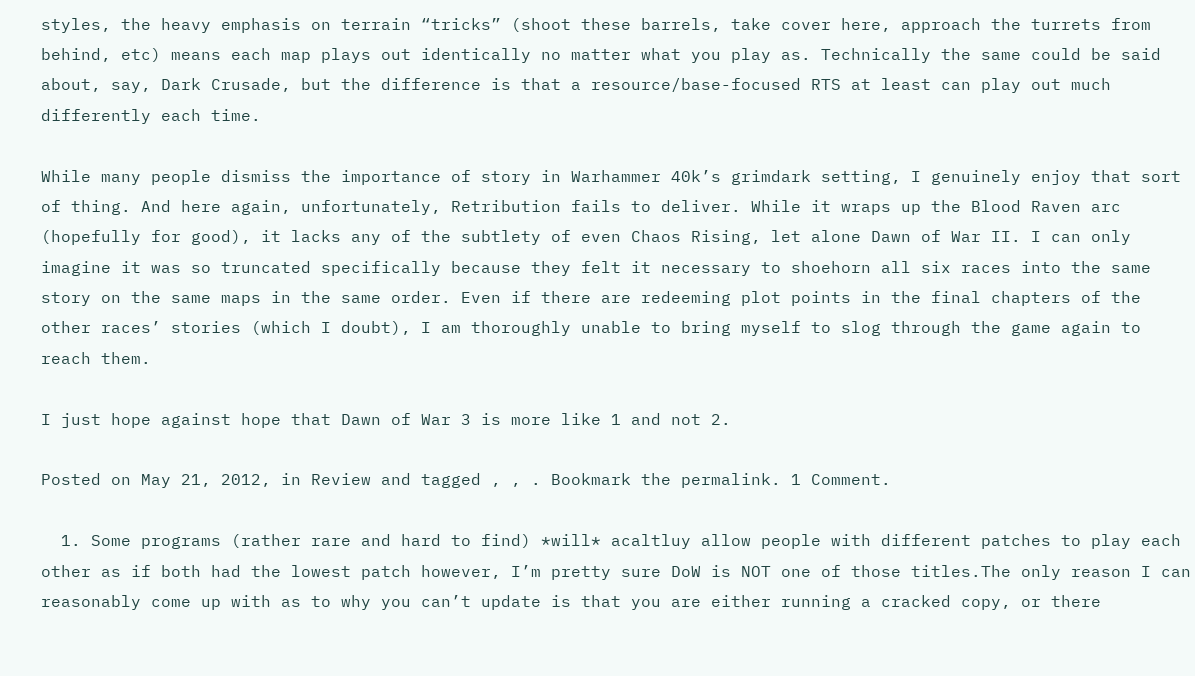styles, the heavy emphasis on terrain “tricks” (shoot these barrels, take cover here, approach the turrets from behind, etc) means each map plays out identically no matter what you play as. Technically the same could be said about, say, Dark Crusade, but the difference is that a resource/base-focused RTS at least can play out much differently each time.

While many people dismiss the importance of story in Warhammer 40k’s grimdark setting, I genuinely enjoy that sort of thing. And here again, unfortunately, Retribution fails to deliver. While it wraps up the Blood Raven arc (hopefully for good), it lacks any of the subtlety of even Chaos Rising, let alone Dawn of War II. I can only imagine it was so truncated specifically because they felt it necessary to shoehorn all six races into the same story on the same maps in the same order. Even if there are redeeming plot points in the final chapters of the other races’ stories (which I doubt), I am thoroughly unable to bring myself to slog through the game again to reach them.

I just hope against hope that Dawn of War 3 is more like 1 and not 2.

Posted on May 21, 2012, in Review and tagged , , . Bookmark the permalink. 1 Comment.

  1. Some programs (rather rare and hard to find) *will* acaltluy allow people with different patches to play each other as if both had the lowest patch however, I’m pretty sure DoW is NOT one of those titles.The only reason I can reasonably come up with as to why you can’t update is that you are either running a cracked copy, or there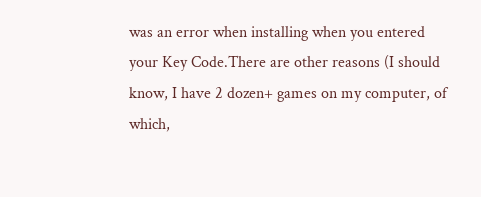was an error when installing when you entered your Key Code.There are other reasons (I should know, I have 2 dozen+ games on my computer, of which,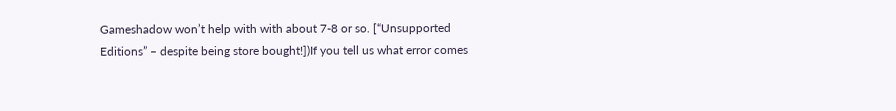Gameshadow won’t help with with about 7-8 or so. [“Unsupported Editions” – despite being store bought!])If you tell us what error comes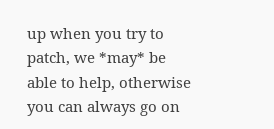up when you try to patch, we *may* be able to help, otherwise you can always go on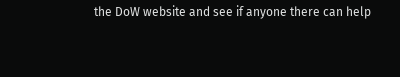the DoW website and see if anyone there can help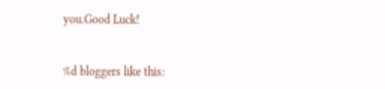you.Good Luck!


%d bloggers like this: